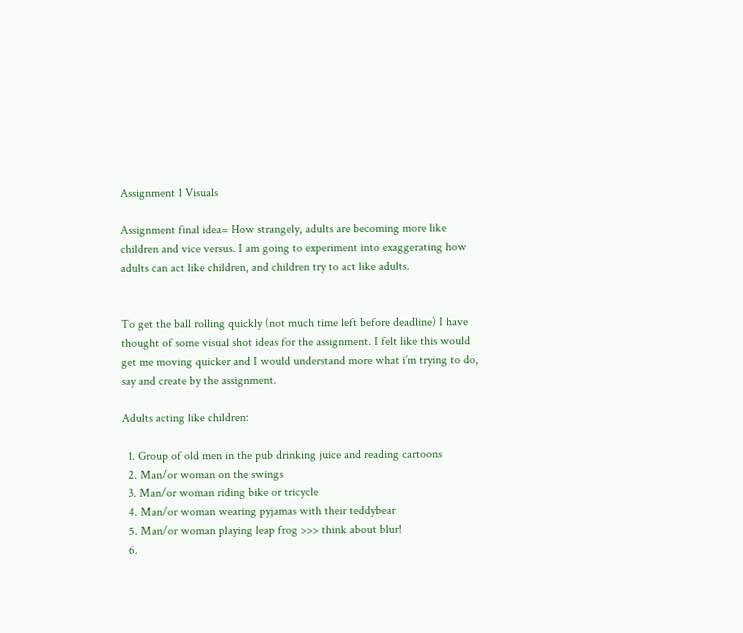Assignment 1 Visuals

Assignment final idea= How strangely, adults are becoming more like children and vice versus. I am going to experiment into exaggerating how adults can act like children, and children try to act like adults.


To get the ball rolling quickly (not much time left before deadline) I have thought of some visual shot ideas for the assignment. I felt like this would get me moving quicker and I would understand more what i’m trying to do, say and create by the assignment.

Adults acting like children:

  1. Group of old men in the pub drinking juice and reading cartoons
  2. Man/or woman on the swings
  3. Man/or woman riding bike or tricycle
  4. Man/or woman wearing pyjamas with their teddybear
  5. Man/or woman playing leap frog >>> think about blur!
  6.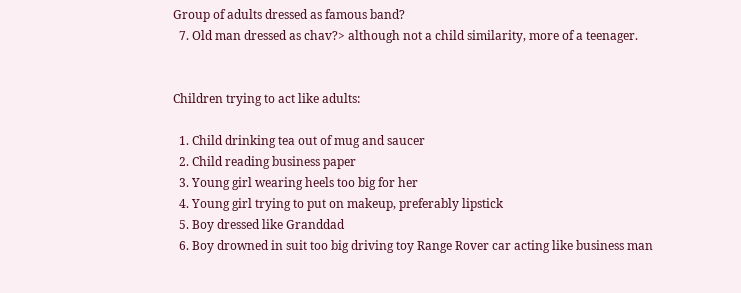Group of adults dressed as famous band?
  7. Old man dressed as chav?> although not a child similarity, more of a teenager.


Children trying to act like adults:

  1. Child drinking tea out of mug and saucer
  2. Child reading business paper
  3. Young girl wearing heels too big for her
  4. Young girl trying to put on makeup, preferably lipstick
  5. Boy dressed like Granddad
  6. Boy drowned in suit too big driving toy Range Rover car acting like business man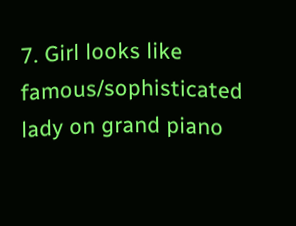7. Girl looks like famous/sophisticated lady on grand piano